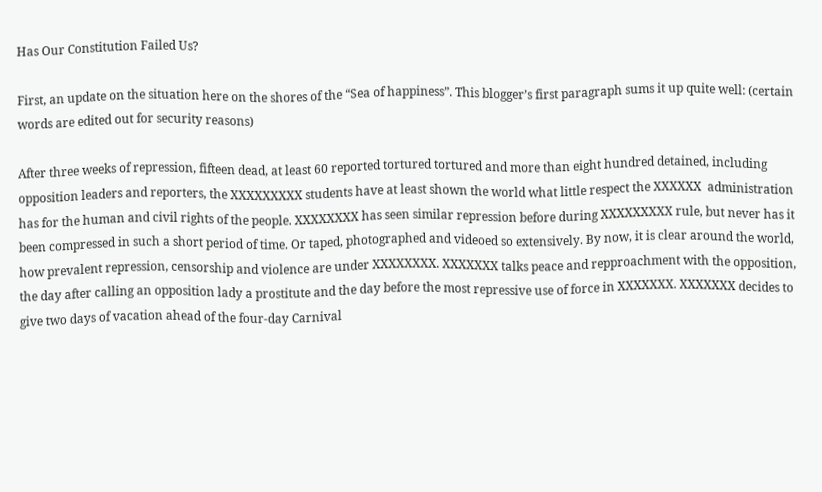Has Our Constitution Failed Us?

First, an update on the situation here on the shores of the “Sea of happiness”. This blogger’s first paragraph sums it up quite well: (certain words are edited out for security reasons)

After three weeks of repression, fifteen dead, at least 60 reported tortured tortured and more than eight hundred detained, including opposition leaders and reporters, the XXXXXXXXX students have at least shown the world what little respect the XXXXXX  administration has for the human and civil rights of the people. XXXXXXXX has seen similar repression before during XXXXXXXXX rule, but never has it been compressed in such a short period of time. Or taped, photographed and videoed so extensively. By now, it is clear around the world, how prevalent repression, censorship and violence are under XXXXXXXX. XXXXXXX talks peace and repproachment with the opposition, the day after calling an opposition lady a prostitute and the day before the most repressive use of force in XXXXXXX. XXXXXXX decides to give two days of vacation ahead of the four-day Carnival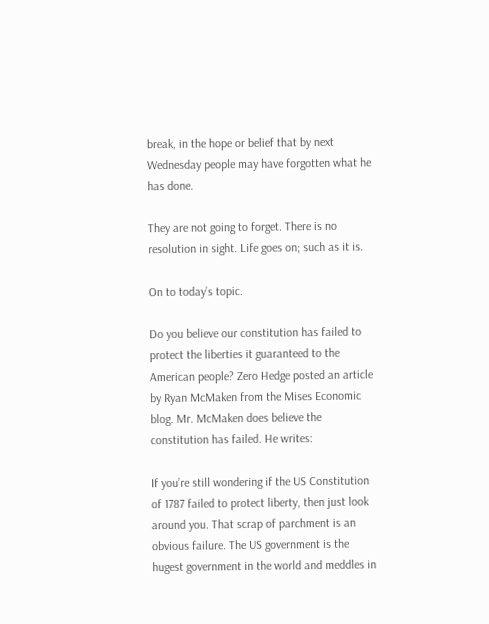break, in the hope or belief that by next Wednesday people may have forgotten what he has done.

They are not going to forget. There is no resolution in sight. Life goes on; such as it is.

On to today’s topic.

Do you believe our constitution has failed to protect the liberties it guaranteed to the American people? Zero Hedge posted an article by Ryan McMaken from the Mises Economic blog. Mr. McMaken does believe the constitution has failed. He writes:

If you’re still wondering if the US Constitution of 1787 failed to protect liberty, then just look around you. That scrap of parchment is an obvious failure. The US government is the hugest government in the world and meddles in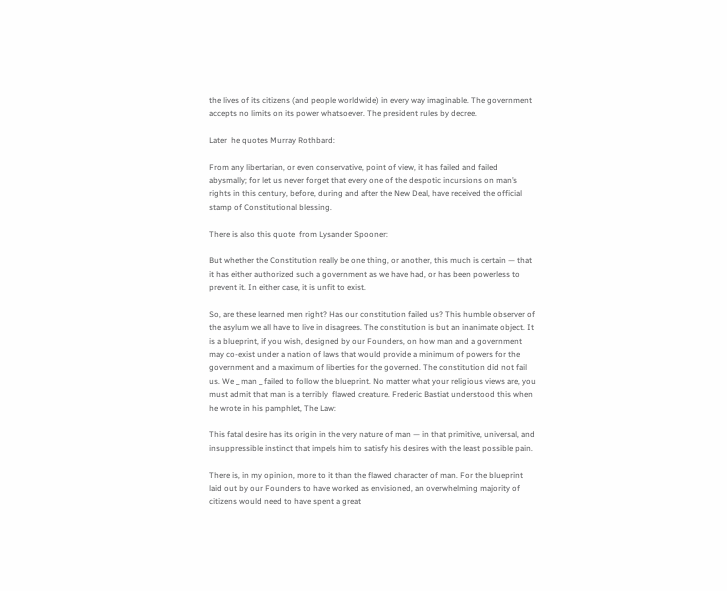the lives of its citizens (and people worldwide) in every way imaginable. The government accepts no limits on its power whatsoever. The president rules by decree.

Later  he quotes Murray Rothbard:

From any libertarian, or even conservative, point of view, it has failed and failed abysmally; for let us never forget that every one of the despotic incursions on man’s rights in this century, before, during and after the New Deal, have received the official stamp of Constitutional blessing.

There is also this quote  from Lysander Spooner:

But whether the Constitution really be one thing, or another, this much is certain — that it has either authorized such a government as we have had, or has been powerless to prevent it. In either case, it is unfit to exist.

So, are these learned men right? Has our constitution failed us? This humble observer of the asylum we all have to live in disagrees. The constitution is but an inanimate object. It is a blueprint, if you wish, designed by our Founders, on how man and a government may co-exist under a nation of laws that would provide a minimum of powers for the government and a maximum of liberties for the governed. The constitution did not fail us. We _ man _ failed to follow the blueprint. No matter what your religious views are, you must admit that man is a terribly  flawed creature. Frederic Bastiat understood this when he wrote in his pamphlet, The Law:

This fatal desire has its origin in the very nature of man — in that primitive, universal, and insuppressible instinct that impels him to satisfy his desires with the least possible pain.

There is, in my opinion, more to it than the flawed character of man. For the blueprint laid out by our Founders to have worked as envisioned, an overwhelming majority of citizens would need to have spent a great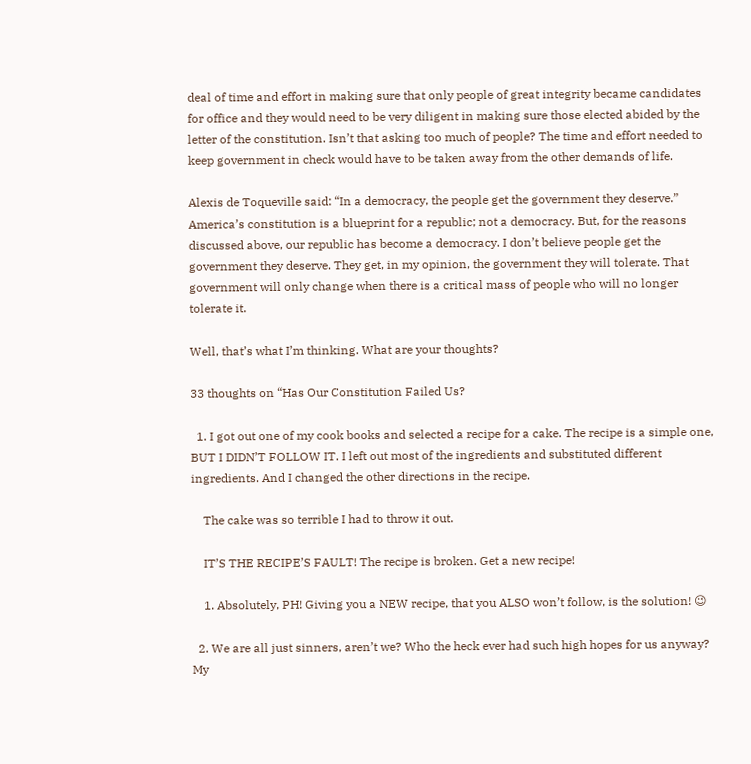deal of time and effort in making sure that only people of great integrity became candidates for office and they would need to be very diligent in making sure those elected abided by the letter of the constitution. Isn’t that asking too much of people? The time and effort needed to keep government in check would have to be taken away from the other demands of life.

Alexis de Toqueville said: “In a democracy, the people get the government they deserve.” America’s constitution is a blueprint for a republic; not a democracy. But, for the reasons discussed above, our republic has become a democracy. I don’t believe people get the government they deserve. They get, in my opinion, the government they will tolerate. That government will only change when there is a critical mass of people who will no longer tolerate it.

Well, that’s what I’m thinking. What are your thoughts?

33 thoughts on “Has Our Constitution Failed Us?

  1. I got out one of my cook books and selected a recipe for a cake. The recipe is a simple one, BUT I DIDN’T FOLLOW IT. I left out most of the ingredients and substituted different ingredients. And I changed the other directions in the recipe.

    The cake was so terrible I had to throw it out.

    IT’S THE RECIPE’S FAULT! The recipe is broken. Get a new recipe!

    1. Absolutely, PH! Giving you a NEW recipe, that you ALSO won’t follow, is the solution! 😉

  2. We are all just sinners, aren’t we? Who the heck ever had such high hopes for us anyway? My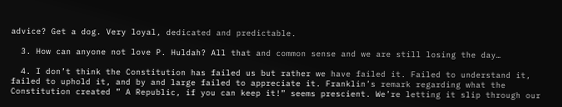advice? Get a dog. Very loyal, dedicated and predictable.

  3. How can anyone not love P. Huldah? All that and common sense and we are still losing the day…

  4. I don’t think the Constitution has failed us but rather we have failed it. Failed to understand it, failed to uphold it, and by and large failed to appreciate it. Franklin’s remark regarding what the Constitution created ” A Republic, if you can keep it!” seems prescient. We’re letting it slip through our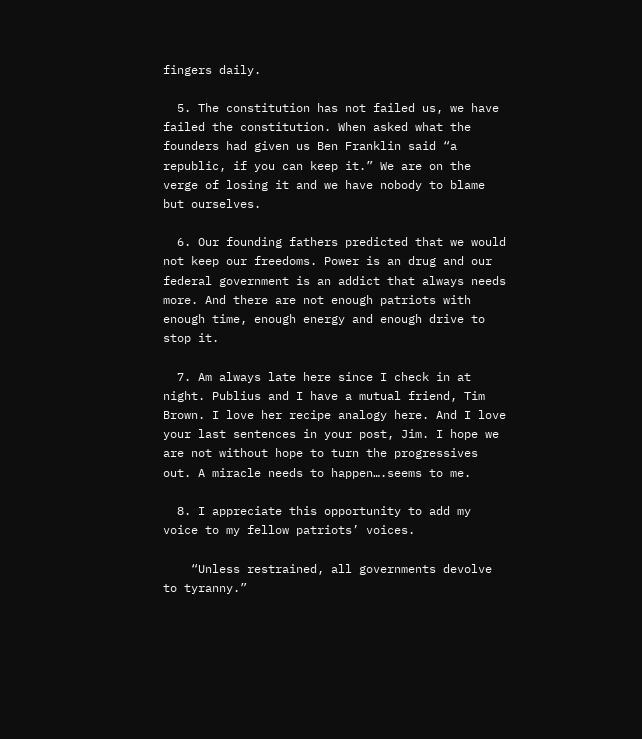fingers daily.

  5. The constitution has not failed us, we have failed the constitution. When asked what the founders had given us Ben Franklin said “a republic, if you can keep it.” We are on the verge of losing it and we have nobody to blame but ourselves.

  6. Our founding fathers predicted that we would not keep our freedoms. Power is an drug and our federal government is an addict that always needs more. And there are not enough patriots with enough time, enough energy and enough drive to stop it.

  7. Am always late here since I check in at night. Publius and I have a mutual friend, Tim Brown. I love her recipe analogy here. And I love your last sentences in your post, Jim. I hope we are not without hope to turn the progressives out. A miracle needs to happen….seems to me.

  8. I appreciate this opportunity to add my voice to my fellow patriots’ voices.

    “Unless restrained, all governments devolve to tyranny.”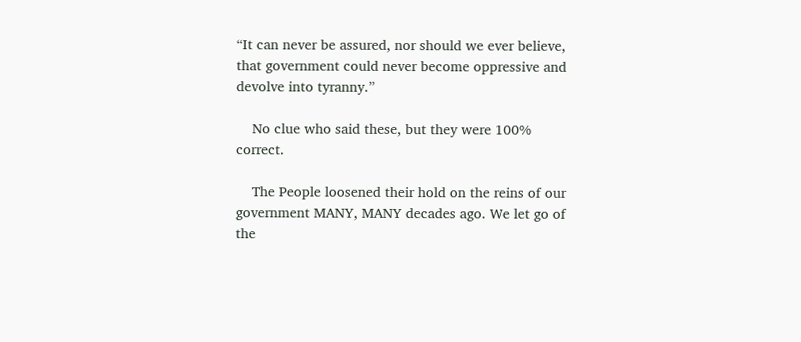“It can never be assured, nor should we ever believe, that government could never become oppressive and devolve into tyranny.”

    No clue who said these, but they were 100% correct.

    The People loosened their hold on the reins of our government MANY, MANY decades ago. We let go of the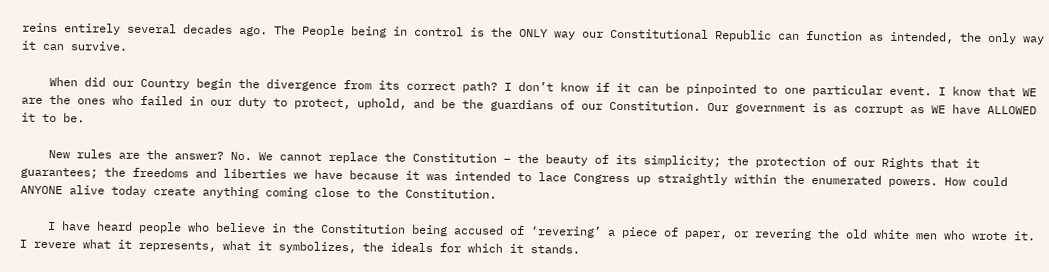reins entirely several decades ago. The People being in control is the ONLY way our Constitutional Republic can function as intended, the only way it can survive.

    When did our Country begin the divergence from its correct path? I don’t know if it can be pinpointed to one particular event. I know that WE are the ones who failed in our duty to protect, uphold, and be the guardians of our Constitution. Our government is as corrupt as WE have ALLOWED it to be.

    New rules are the answer? No. We cannot replace the Constitution – the beauty of its simplicity; the protection of our Rights that it guarantees; the freedoms and liberties we have because it was intended to lace Congress up straightly within the enumerated powers. How could ANYONE alive today create anything coming close to the Constitution.

    I have heard people who believe in the Constitution being accused of ‘revering’ a piece of paper, or revering the old white men who wrote it. I revere what it represents, what it symbolizes, the ideals for which it stands.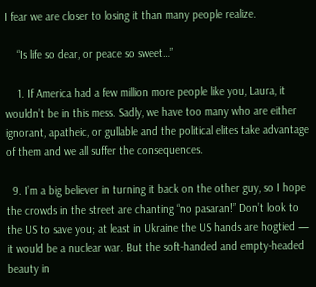I fear we are closer to losing it than many people realize.

    “Is life so dear, or peace so sweet…”

    1. If America had a few million more people like you, Laura, it wouldn’t be in this mess. Sadly, we have too many who are either ignorant, apatheic, or gullable and the political elites take advantage of them and we all suffer the consequences.

  9. I’m a big believer in turning it back on the other guy, so I hope the crowds in the street are chanting “no pasaran!” Don’t look to the US to save you; at least in Ukraine the US hands are hogtied — it would be a nuclear war. But the soft-handed and empty-headed beauty in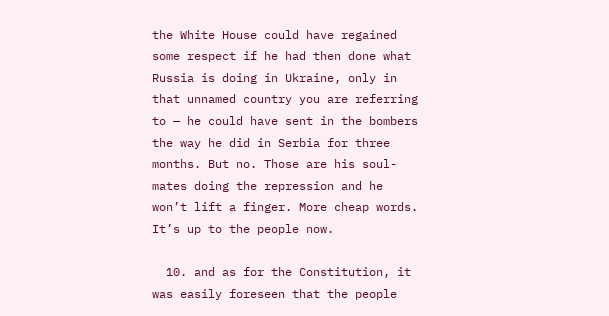the White House could have regained some respect if he had then done what Russia is doing in Ukraine, only in that unnamed country you are referring to — he could have sent in the bombers the way he did in Serbia for three months. But no. Those are his soul-mates doing the repression and he won’t lift a finger. More cheap words. It’s up to the people now.

  10. and as for the Constitution, it was easily foreseen that the people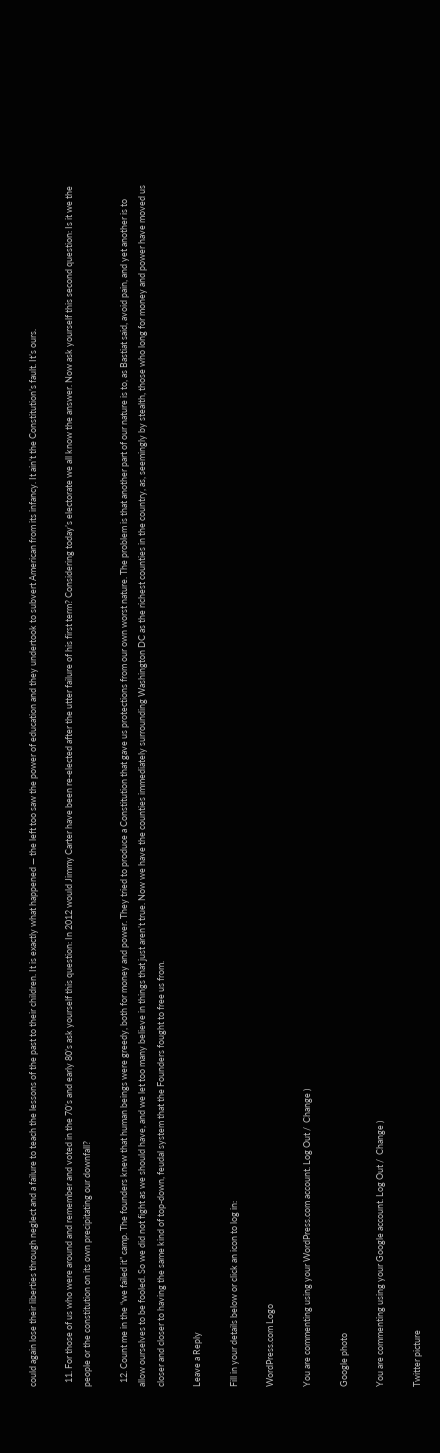could again lose their liberties through neglect and a failure to teach the lessons of the past to their children. It is exactly what happened — the left too saw the power of education and they undertook to subvert American from its infancy. It ain’t the Constitution’s fault. It’s ours.

  11. For those of us who were around and remember and voted in the 70’s and early 80’s ask yourself this question: In 2012 would Jimmy Carter have been re-elected after the utter failure of his first term? Considering today’s electorate we all know the answer. Now ask yourself this second question: Is it we the people or the constitution on its own precipitating our downfall?

  12. Count me in the “we failed it” camp. The founders knew that human beings were greedy, both for money and power. They tried to produce a Constitution that gave us protections from our own worst nature. The problem is that another part of our nature is to, as Bastiat said, avoid pain, and yet another is to allow ourselves to be fooled. So we did not fight as we should have, and we let too many believe in things that just aren’t true. Now we have the counties immediately surrounding Washington DC as the richest counties in the country, as, seemingly by stealth, those who long for money and power have moved us closer and closer to having the same kind of top-down, feudal system that the Founders fought to free us from.

Leave a Reply

Fill in your details below or click an icon to log in:

WordPress.com Logo

You are commenting using your WordPress.com account. Log Out /  Change )

Google photo

You are commenting using your Google account. Log Out /  Change )

Twitter picture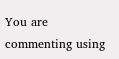You are commenting using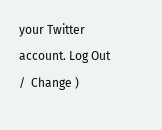your Twitter account. Log Out /  Change )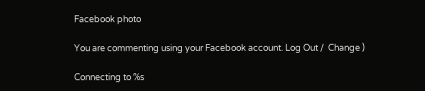Facebook photo

You are commenting using your Facebook account. Log Out /  Change )

Connecting to %s